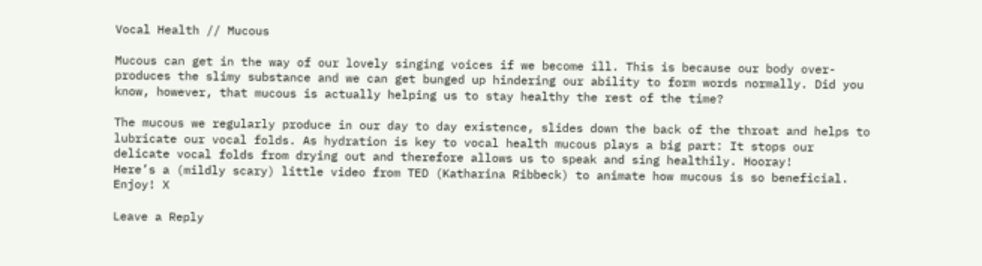Vocal Health // Mucous

Mucous can get in the way of our lovely singing voices if we become ill. This is because our body over-produces the slimy substance and we can get bunged up hindering our ability to form words normally. Did you know, however, that mucous is actually helping us to stay healthy the rest of the time?

The mucous we regularly produce in our day to day existence, slides down the back of the throat and helps to lubricate our vocal folds. As hydration is key to vocal health mucous plays a big part: It stops our delicate vocal folds from drying out and therefore allows us to speak and sing healthily. Hooray!
Here’s a (mildly scary) little video from TED (Katharina Ribbeck) to animate how mucous is so beneficial. Enjoy! X

Leave a Reply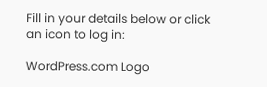Fill in your details below or click an icon to log in:

WordPress.com Logo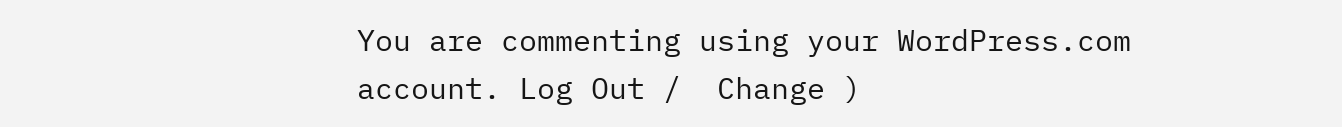You are commenting using your WordPress.com account. Log Out /  Change )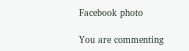Facebook photo

You are commenting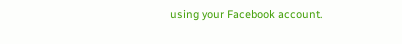using your Facebook account.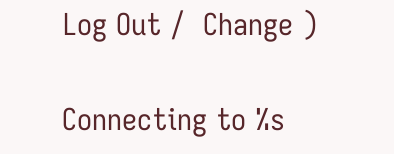Log Out /  Change )

Connecting to %s